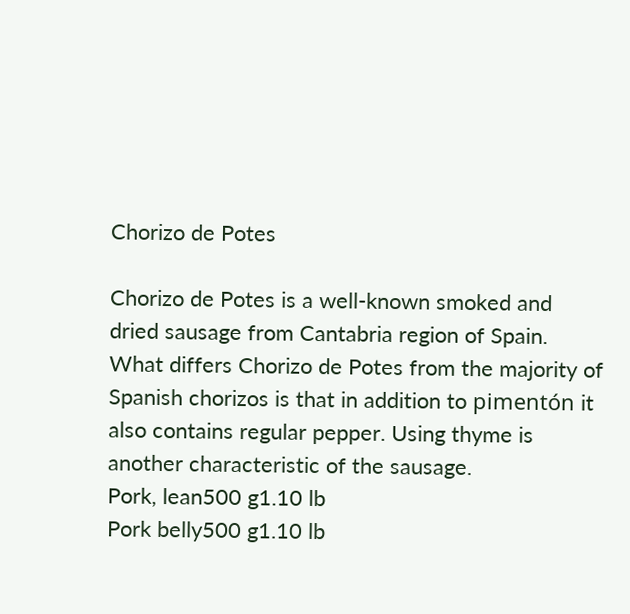Chorizo de Potes

Chorizo de Potes is a well-known smoked and dried sausage from Cantabria region of Spain. What differs Chorizo de Potes from the majority of Spanish chorizos is that in addition to pimentón it also contains regular pepper. Using thyme is another characteristic of the sausage.
Pork, lean500 g1.10 lb
Pork belly500 g1.10 lb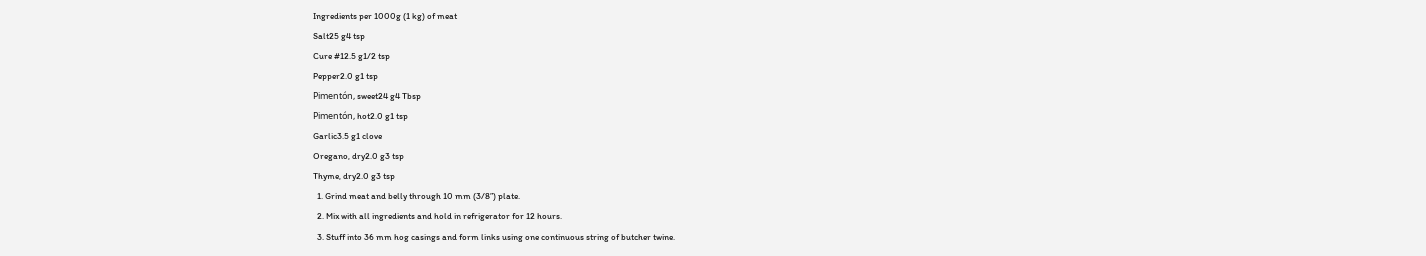Ingredients per 1000g (1 kg) of meat
Salt25 g4 tsp
Cure #12.5 g1/2 tsp
Pepper2.0 g1 tsp
Pimentón, sweet24 g4 Tbsp
Pimentón, hot2.0 g1 tsp
Garlic3.5 g1 clove
Oregano, dry2.0 g3 tsp
Thyme, dry2.0 g3 tsp
  1. Grind meat and belly through 10 mm (3/8”) plate.
  2. Mix with all ingredients and hold in refrigerator for 12 hours.
  3. Stuff into 36 mm hog casings and form links using one continuous string of butcher twine.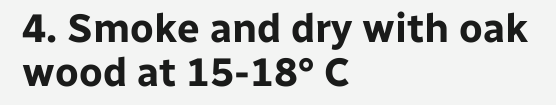4. Smoke and dry with oak wood at 15-18° C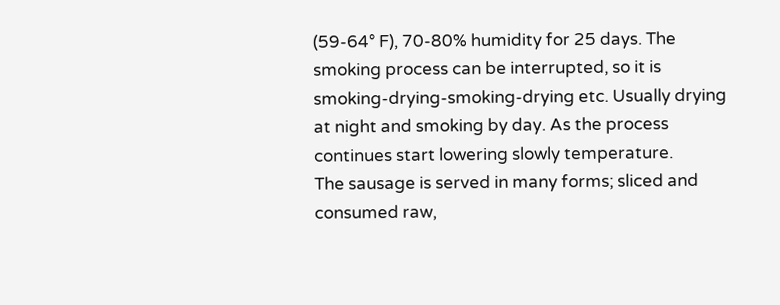(59-64° F), 70-80% humidity for 25 days. The smoking process can be interrupted, so it is smoking-drying-smoking-drying etc. Usually drying at night and smoking by day. As the process continues start lowering slowly temperature.
The sausage is served in many forms; sliced and consumed raw,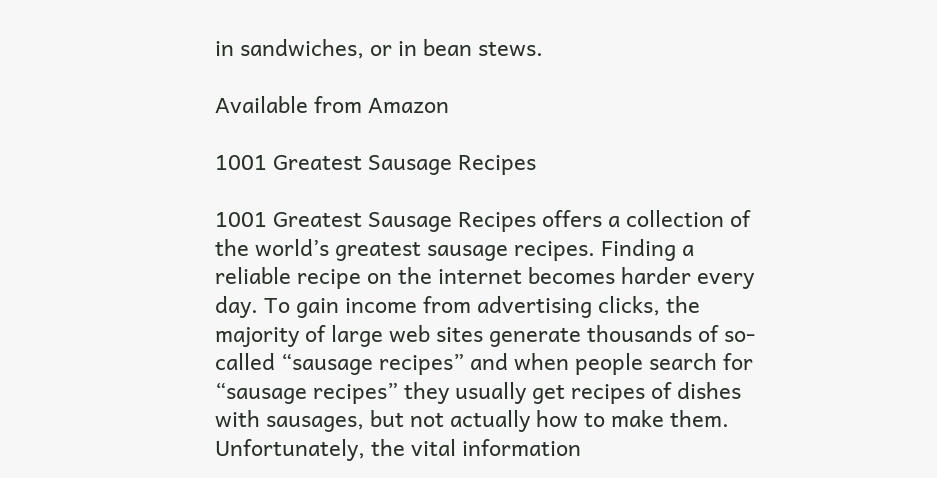in sandwiches, or in bean stews.

Available from Amazon

1001 Greatest Sausage Recipes

1001 Greatest Sausage Recipes offers a collection of the world’s greatest sausage recipes. Finding a reliable recipe on the internet becomes harder every day. To gain income from advertising clicks, the majority of large web sites generate thousands of so-called “sausage recipes” and when people search for “sausage recipes” they usually get recipes of dishes with sausages, but not actually how to make them. Unfortunately, the vital information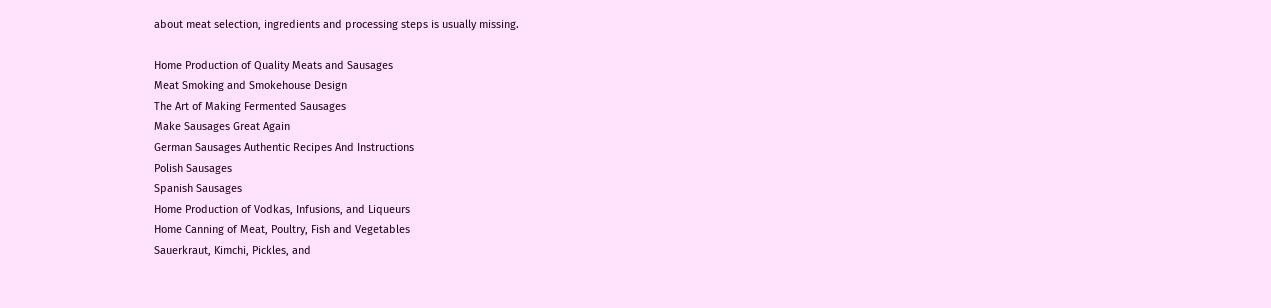about meat selection, ingredients and processing steps is usually missing.

Home Production of Quality Meats and Sausages
Meat Smoking and Smokehouse Design
The Art of Making Fermented Sausages
Make Sausages Great Again
German Sausages Authentic Recipes And Instructions
Polish Sausages
Spanish Sausages
Home Production of Vodkas, Infusions, and Liqueurs
Home Canning of Meat, Poultry, Fish and Vegetables
Sauerkraut, Kimchi, Pickles, and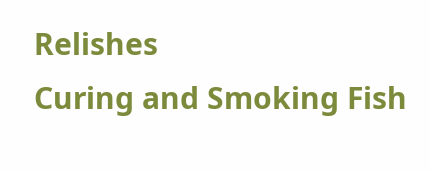Relishes
Curing and Smoking Fish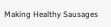Making Healthy Sausages